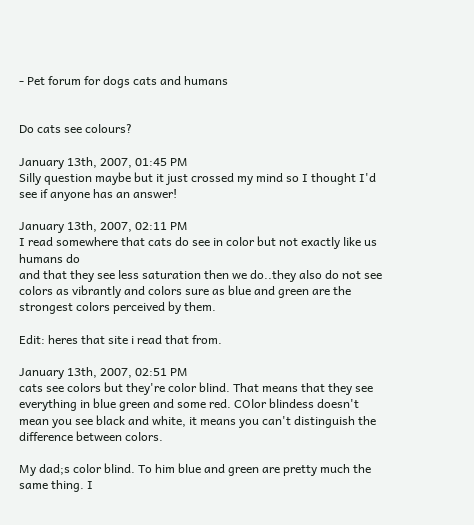- Pet forum for dogs cats and humans


Do cats see colours?

January 13th, 2007, 01:45 PM
Silly question maybe but it just crossed my mind so I thought I'd see if anyone has an answer!

January 13th, 2007, 02:11 PM
I read somewhere that cats do see in color but not exactly like us humans do
and that they see less saturation then we do..they also do not see colors as vibrantly and colors sure as blue and green are the strongest colors perceived by them.

Edit: heres that site i read that from.

January 13th, 2007, 02:51 PM
cats see colors but they're color blind. That means that they see everything in blue green and some red. COlor blindess doesn't mean you see black and white, it means you can't distinguish the difference between colors.

My dad;s color blind. To him blue and green are pretty much the same thing. I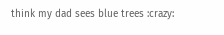think my dad sees blue trees :crazy: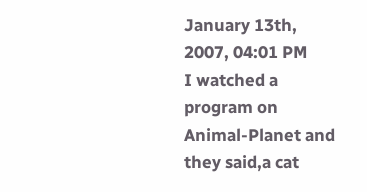January 13th, 2007, 04:01 PM
I watched a program on Animal-Planet and they said,a cat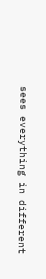sees everything in different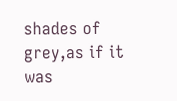shades of grey,as if it was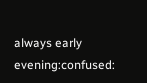always early evening:confused: